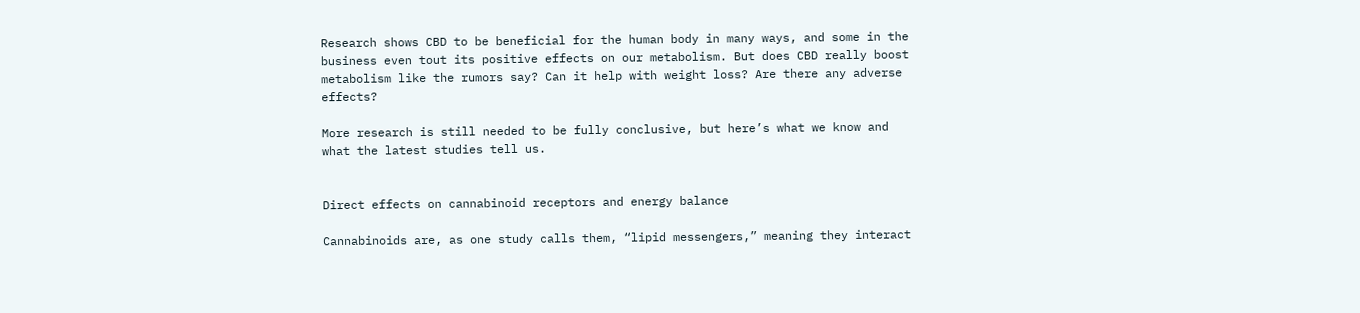Research shows CBD to be beneficial for the human body in many ways, and some in the business even tout its positive effects on our metabolism. But does CBD really boost metabolism like the rumors say? Can it help with weight loss? Are there any adverse effects?

More research is still needed to be fully conclusive, but here’s what we know and what the latest studies tell us.


Direct effects on cannabinoid receptors and energy balance

Cannabinoids are, as one study calls them, “lipid messengers,” meaning they interact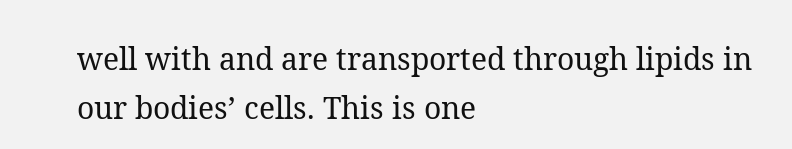well with and are transported through lipids in our bodies’ cells. This is one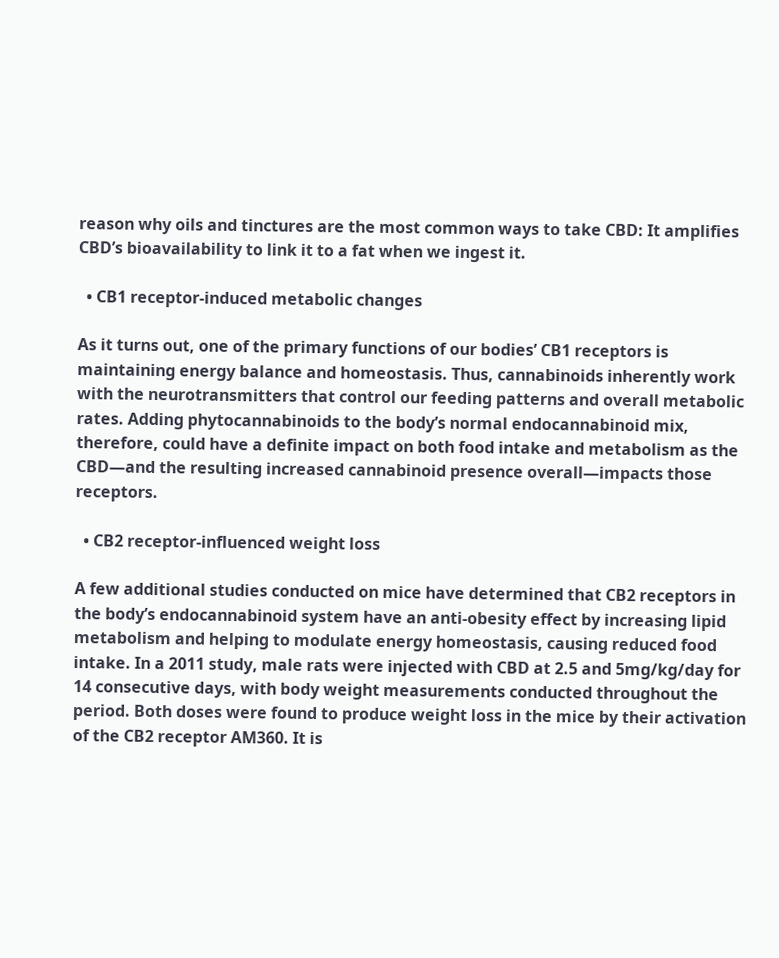reason why oils and tinctures are the most common ways to take CBD: It amplifies CBD’s bioavailability to link it to a fat when we ingest it.

  • CB1 receptor-induced metabolic changes

As it turns out, one of the primary functions of our bodies’ CB1 receptors is maintaining energy balance and homeostasis. Thus, cannabinoids inherently work with the neurotransmitters that control our feeding patterns and overall metabolic rates. Adding phytocannabinoids to the body’s normal endocannabinoid mix, therefore, could have a definite impact on both food intake and metabolism as the CBD—and the resulting increased cannabinoid presence overall—impacts those receptors.

  • CB2 receptor-influenced weight loss

A few additional studies conducted on mice have determined that CB2 receptors in the body’s endocannabinoid system have an anti-obesity effect by increasing lipid metabolism and helping to modulate energy homeostasis, causing reduced food intake. In a 2011 study, male rats were injected with CBD at 2.5 and 5mg/kg/day for 14 consecutive days, with body weight measurements conducted throughout the period. Both doses were found to produce weight loss in the mice by their activation of the CB2 receptor AM360. It is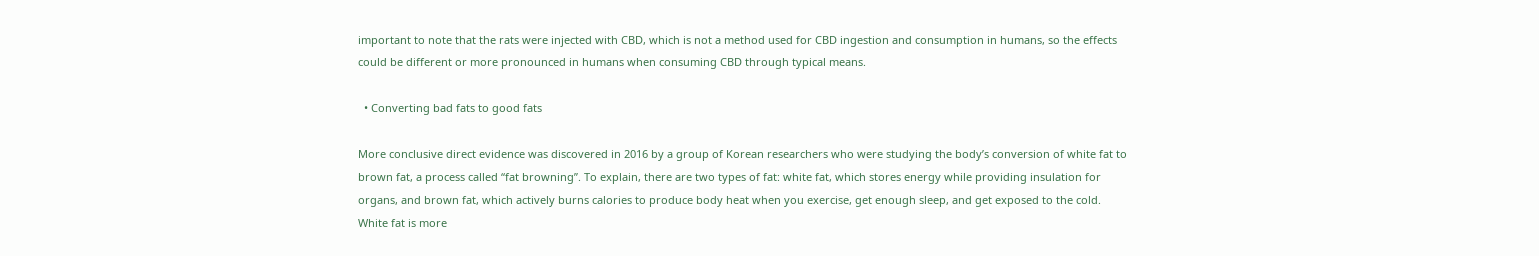important to note that the rats were injected with CBD, which is not a method used for CBD ingestion and consumption in humans, so the effects could be different or more pronounced in humans when consuming CBD through typical means.

  • Converting bad fats to good fats

More conclusive direct evidence was discovered in 2016 by a group of Korean researchers who were studying the body’s conversion of white fat to brown fat, a process called “fat browning”. To explain, there are two types of fat: white fat, which stores energy while providing insulation for organs, and brown fat, which actively burns calories to produce body heat when you exercise, get enough sleep, and get exposed to the cold. White fat is more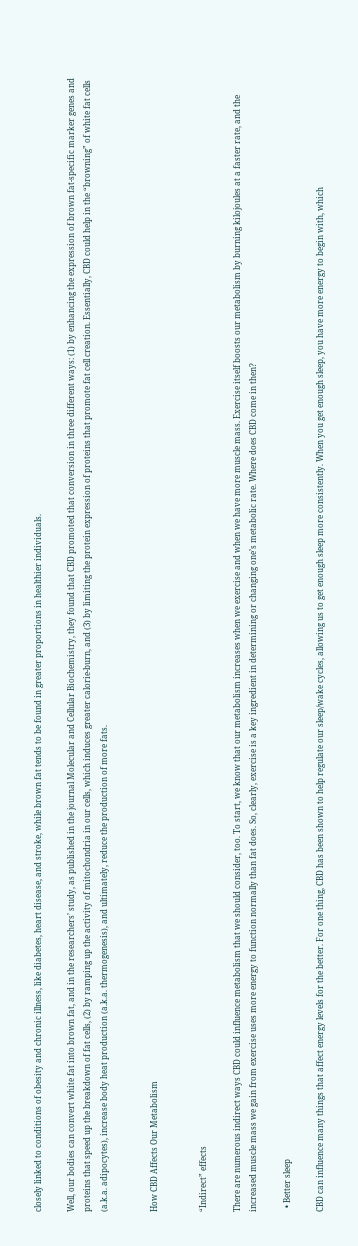closely linked to conditions of obesity and chronic illness, like diabetes, heart disease, and stroke, while brown fat tends to be found in greater proportions in healthier individuals.

Well, our bodies can convert white fat into brown fat, and in the researchers’ study, as published in the journal Molecular and Cellular Biochemistry, they found that CBD promoted that conversion in three different ways: (1) by enhancing the expression of brown fat-specific marker genes and proteins that speed up the breakdown of fat cells, (2) by ramping up the activity of mitochondria in our cells, which induces greater calorie-burn, and (3) by limiting the protein expression of proteins that promote fat cell creation. Essentially, CBD could help in the “browning” of white fat cells (a.k.a. adipocytes), increase body heat production (a.k.a. thermogenesis), and ultimately, reduce the production of more fats.


How CBD Affects Our Metabolism


“Indirect” effects

There are numerous indirect ways CBD could influence metabolism that we should consider, too. To start, we know that our metabolism increases when we exercise and when we have more muscle mass. Exercise itself boosts our metabolism by burning kilojoules at a faster rate, and the increased muscle mass we gain from exercise uses more energy to function normally than fat does. So, clearly, exercise is a key ingredient in determining or changing one’s metabolic rate. Where does CBD come in then?

  • Better sleep

CBD can influence many things that affect energy levels for the better. For one thing, CBD has been shown to help regulate our sleep/wake cycles, allowing us to get enough sleep more consistently. When you get enough sleep, you have more energy to begin with, which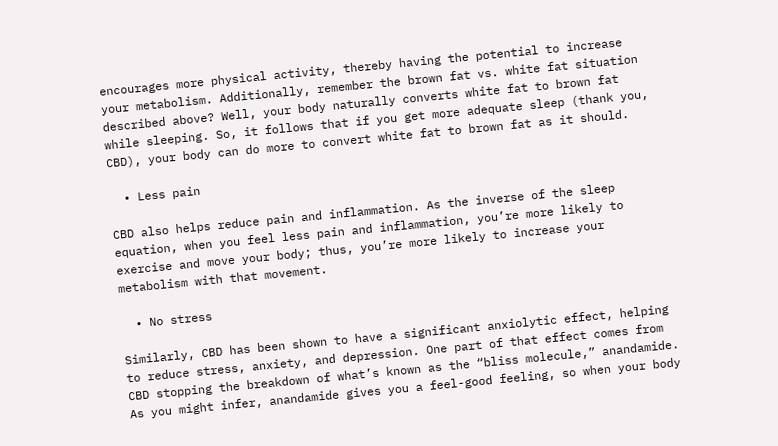encourages more physical activity, thereby having the potential to increase your metabolism. Additionally, remember the brown fat vs. white fat situation described above? Well, your body naturally converts white fat to brown fat while sleeping. So, it follows that if you get more adequate sleep (thank you, CBD), your body can do more to convert white fat to brown fat as it should.

  • Less pain

CBD also helps reduce pain and inflammation. As the inverse of the sleep equation, when you feel less pain and inflammation, you’re more likely to exercise and move your body; thus, you’re more likely to increase your metabolism with that movement.

  • No stress

Similarly, CBD has been shown to have a significant anxiolytic effect, helping to reduce stress, anxiety, and depression. One part of that effect comes from CBD stopping the breakdown of what’s known as the “bliss molecule,” anandamide. As you might infer, anandamide gives you a feel-good feeling, so when your body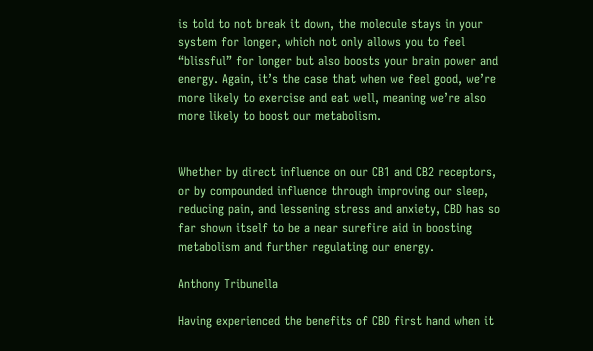is told to not break it down, the molecule stays in your system for longer, which not only allows you to feel “blissful” for longer but also boosts your brain power and energy. Again, it’s the case that when we feel good, we’re more likely to exercise and eat well, meaning we’re also more likely to boost our metabolism.


Whether by direct influence on our CB1 and CB2 receptors, or by compounded influence through improving our sleep, reducing pain, and lessening stress and anxiety, CBD has so far shown itself to be a near surefire aid in boosting metabolism and further regulating our energy.

Anthony Tribunella

Having experienced the benefits of CBD first hand when it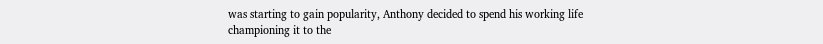was starting to gain popularity, Anthony decided to spend his working life championing it to the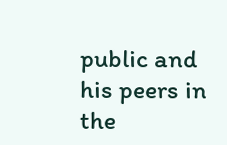public and his peers in the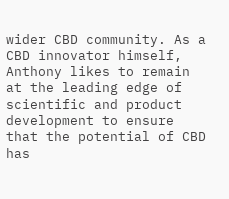wider CBD community. As a CBD innovator himself, Anthony likes to remain at the leading edge of scientific and product development to ensure that the potential of CBD has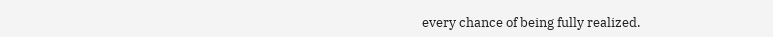every chance of being fully realized.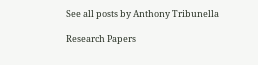See all posts by Anthony Tribunella

Research Papers